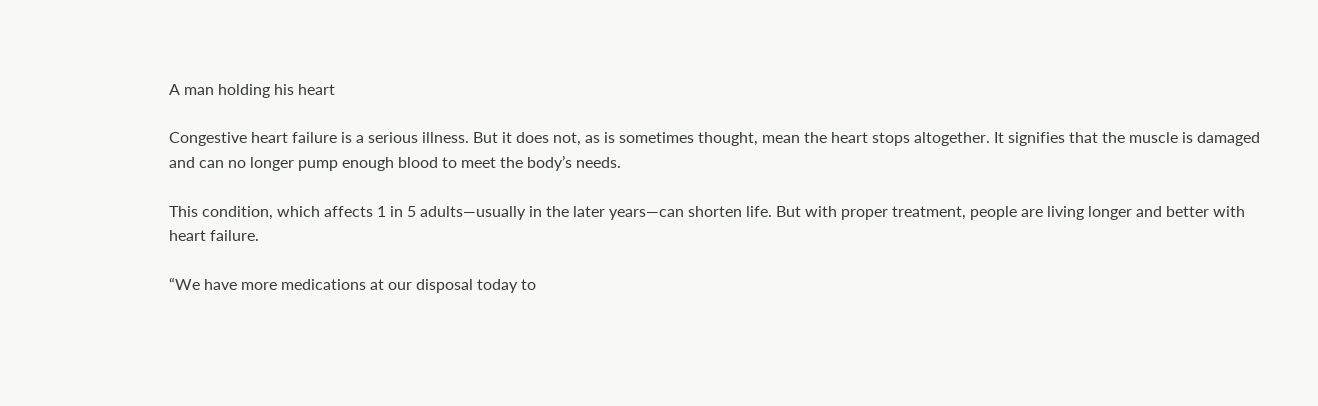A man holding his heart

Congestive heart failure is a serious illness. But it does not, as is sometimes thought, mean the heart stops altogether. It signifies that the muscle is damaged and can no longer pump enough blood to meet the body’s needs.

This condition, which affects 1 in 5 adults—usually in the later years—can shorten life. But with proper treatment, people are living longer and better with heart failure.

“We have more medications at our disposal today to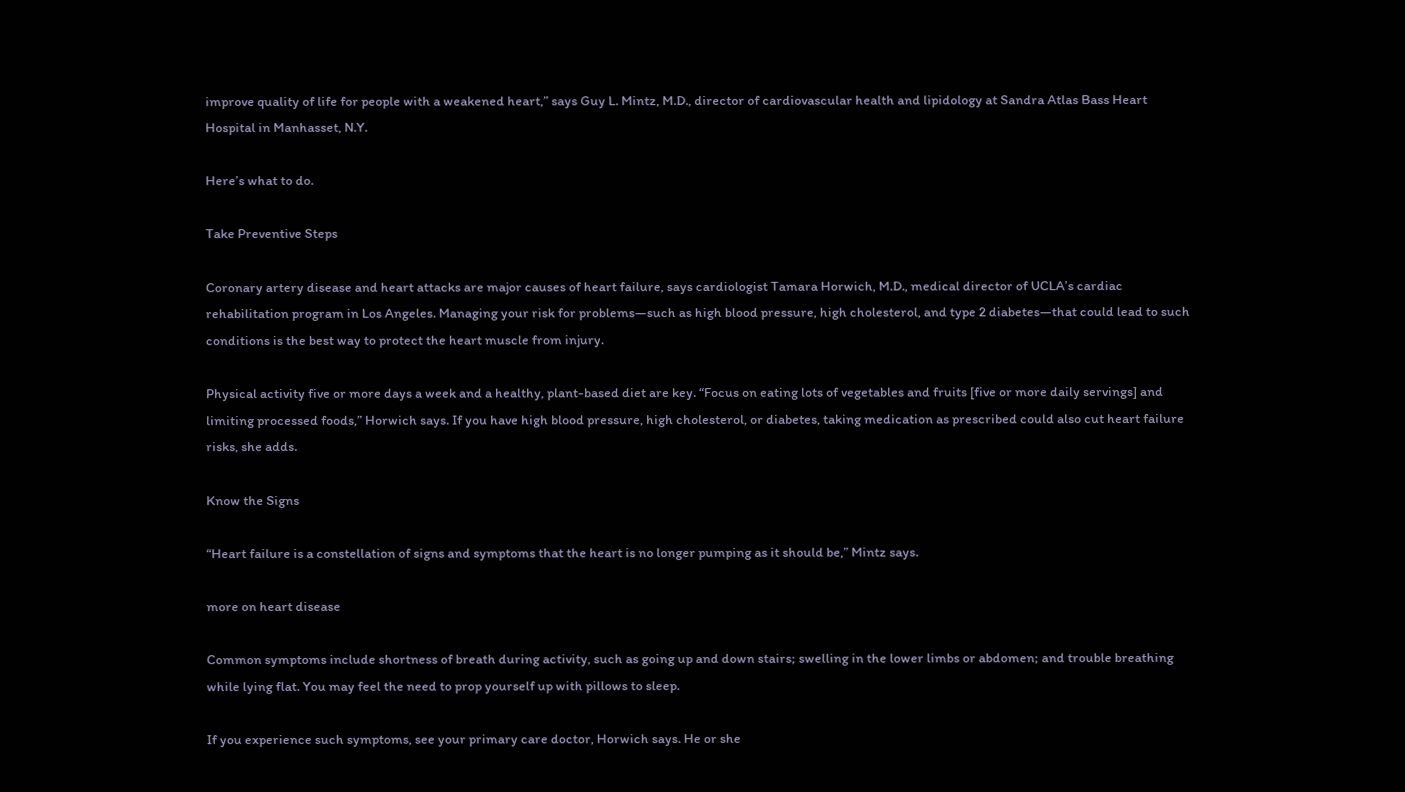improve quality of life for people with a weakened heart,” says Guy L. Mintz, M.D., director of cardiovascular health and lipidology at Sandra Atlas Bass Heart Hospital in Manhasset, N.Y.

Here’s what to do.

Take Preventive Steps

Coronary artery disease and heart attacks are major causes of heart failure, says cardiologist Tamara Horwich, M.D., medical director of UCLA’s cardiac rehabilitation program in Los Angeles. Managing your risk for problems—such as high blood pressure, high cholesterol, and type 2 diabetes—that could lead to such conditions is the best way to protect the heart muscle from injury.

Physical activity five or more days a week and a healthy, plant-based diet are key. “Focus on eating lots of vegetables and fruits [five or more daily servings] and limiting processed foods,” Horwich says. If you have high blood pressure, high cholesterol, or diabetes, taking medication as prescribed could also cut heart failure risks, she adds.

Know the Signs

“Heart failure is a constellation of signs and symptoms that the heart is no longer pumping as it should be,” Mintz says.

more on heart disease

Common symptoms include shortness of breath during activity, such as going up and down stairs; swelling in the lower limbs or abdomen; and trouble breathing while lying flat. You may feel the need to prop yourself up with pillows to sleep.

If you experience such symptoms, see your primary care doctor, Horwich says. He or she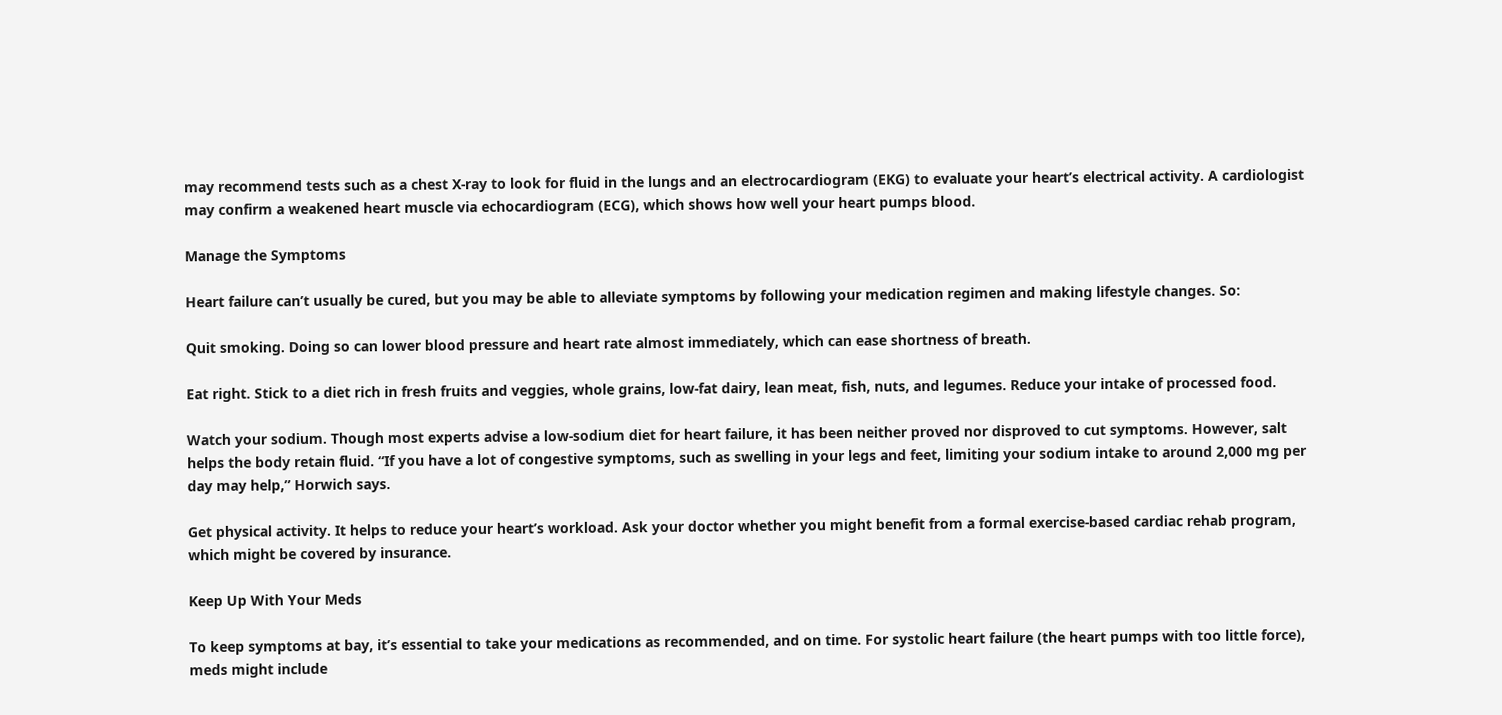may recommend tests such as a chest X-ray to look for fluid in the lungs and an electrocardiogram (EKG) to evaluate your heart’s electrical activity. A cardiologist may confirm a weakened heart muscle via echocardiogram (ECG), which shows how well your heart pumps blood.

Manage the Symptoms

Heart failure can’t usually be cured, but you may be able to alleviate symptoms by following your medication regimen and making lifestyle changes. So:

Quit smoking. Doing so can lower blood pressure and heart rate almost immediately, which can ease shortness of breath.

Eat right. Stick to a diet rich in fresh fruits and veggies, whole grains, low-fat dairy, lean meat, fish, nuts, and legumes. Reduce your intake of processed food.

Watch your sodium. Though most experts advise a low-sodium diet for heart failure, it has been neither proved nor disproved to cut symptoms. However, salt helps the body retain fluid. “If you have a lot of congestive symptoms, such as swelling in your legs and feet, limiting your sodium intake to around 2,000 mg per day may help,” Horwich says.

Get physical activity. It helps to reduce your heart’s workload. Ask your doctor whether you might benefit from a formal exercise-based cardiac rehab program, which might be covered by insurance.

Keep Up With Your Meds

To keep symptoms at bay, it’s essential to take your medications as recommended, and on time. For systolic heart failure (the heart pumps with too little force), meds might include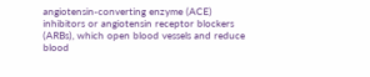angiotensin-converting enzyme (ACE) inhibitors or angiotensin receptor blockers (ARBs), which open blood vessels and reduce blood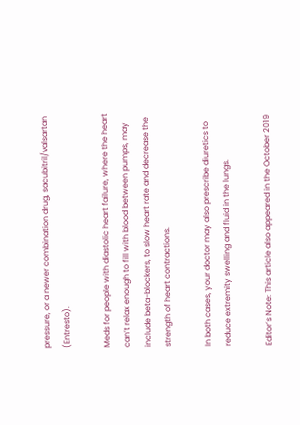pressure, or a newer combination drug, sacubitril/valsartan (Entresto).

Meds for people with diastolic heart failure, where the heart can’t relax enough to fill with blood between pumps, may include beta-blockers, to slow heart rate and decrease the strength of heart contractions.

In both cases, your doctor may also prescribe diuretics to reduce extremity swelling and fluid in the lungs.

Editor’s Note: This article also appeared in the October 2019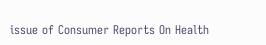issue of Consumer Reports On Health